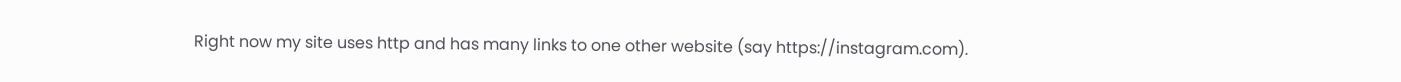Right now my site uses http and has many links to one other website (say https://instagram.com).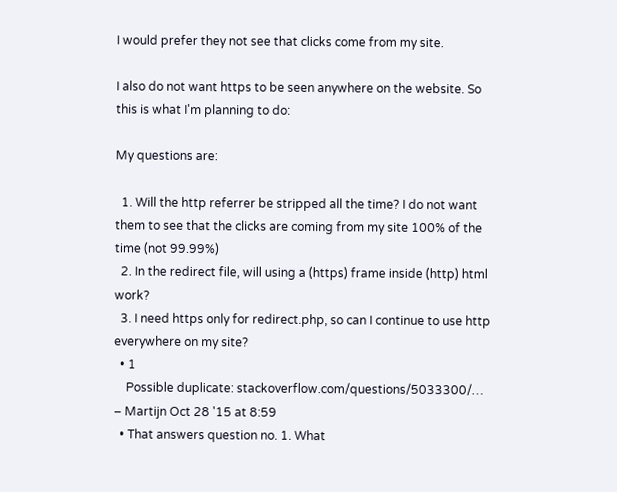I would prefer they not see that clicks come from my site.

I also do not want https to be seen anywhere on the website. So this is what I'm planning to do:

My questions are:

  1. Will the http referrer be stripped all the time? I do not want them to see that the clicks are coming from my site 100% of the time (not 99.99%)
  2. In the redirect file, will using a (https) frame inside (http) html work?
  3. I need https only for redirect.php, so can I continue to use http everywhere on my site?
  • 1
    Possible duplicate: stackoverflow.com/questions/5033300/… – Martijn Oct 28 '15 at 8:59
  • That answers question no. 1. What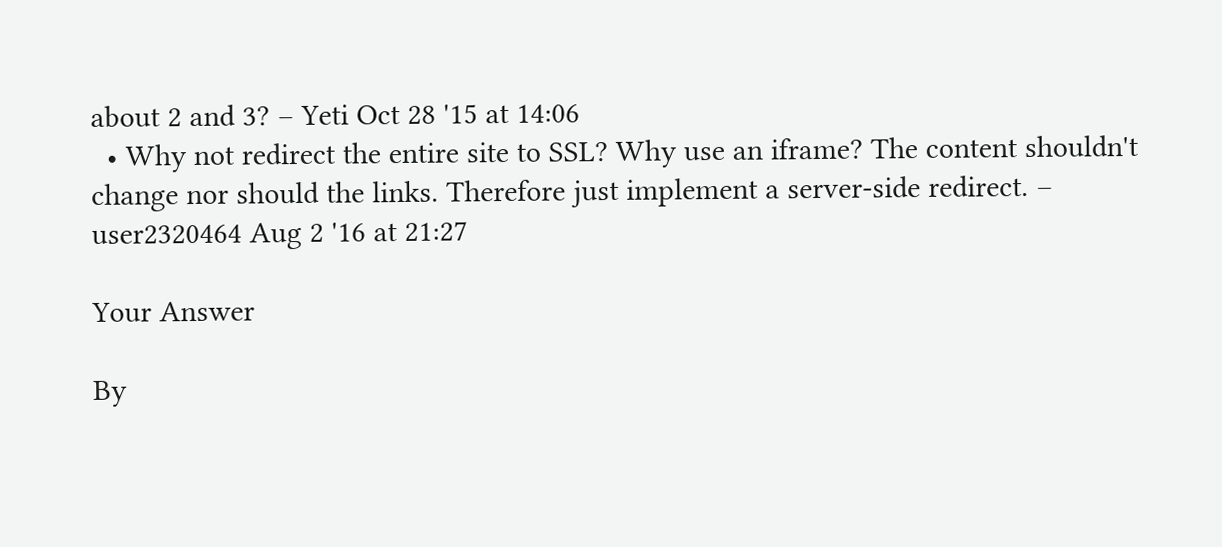about 2 and 3? – Yeti Oct 28 '15 at 14:06
  • Why not redirect the entire site to SSL? Why use an iframe? The content shouldn't change nor should the links. Therefore just implement a server-side redirect. – user2320464 Aug 2 '16 at 21:27

Your Answer

By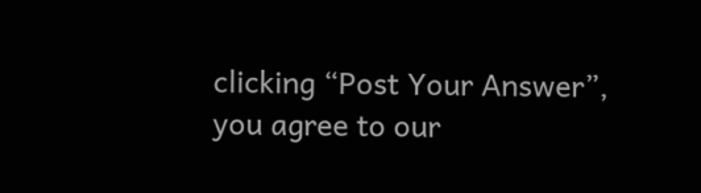clicking “Post Your Answer”, you agree to our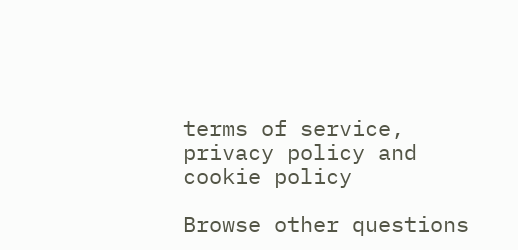terms of service, privacy policy and cookie policy

Browse other questions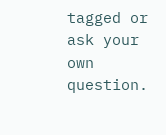tagged or ask your own question.